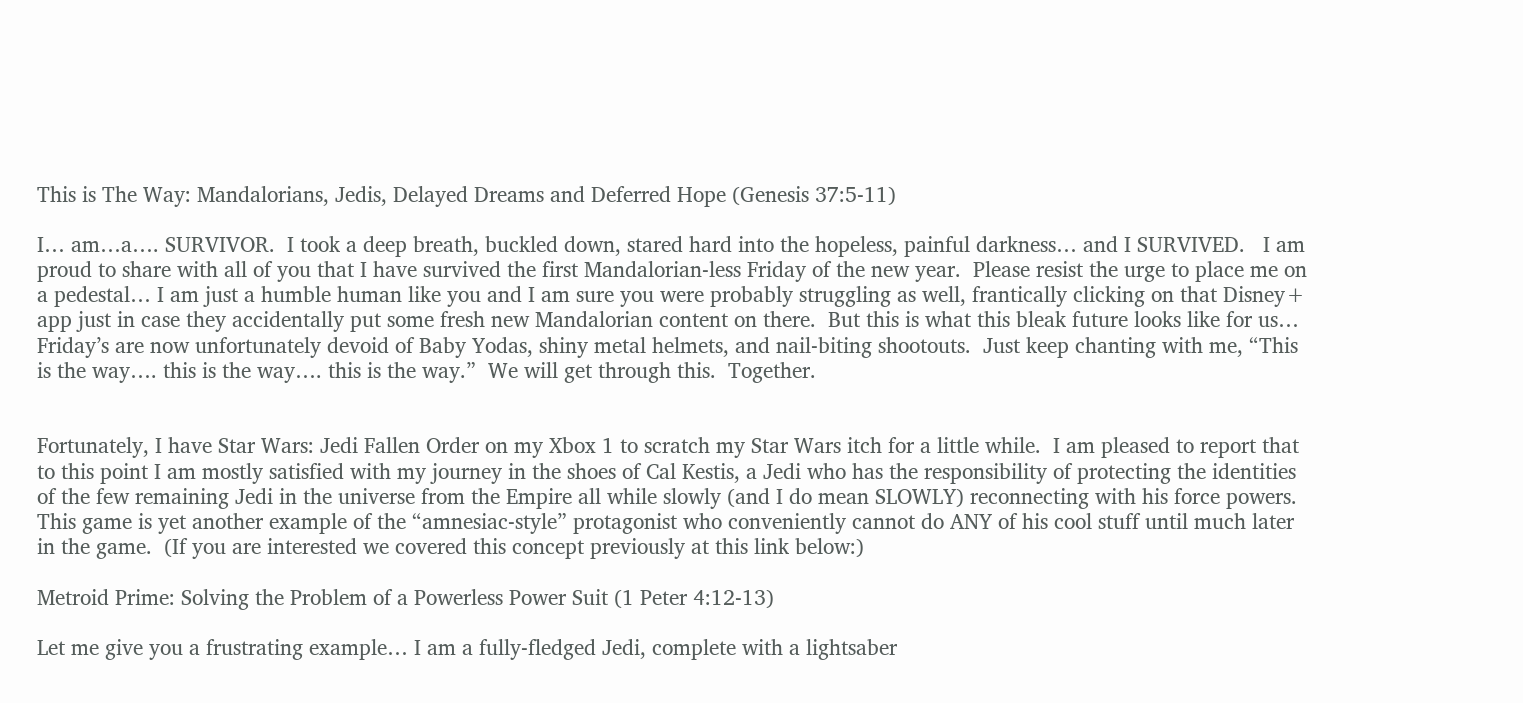This is The Way: Mandalorians, Jedis, Delayed Dreams and Deferred Hope (Genesis 37:5-11)

I… am…a…. SURVIVOR.  I took a deep breath, buckled down, stared hard into the hopeless, painful darkness… and I SURVIVED.   I am proud to share with all of you that I have survived the first Mandalorian-less Friday of the new year.  Please resist the urge to place me on a pedestal… I am just a humble human like you and I am sure you were probably struggling as well, frantically clicking on that Disney+ app just in case they accidentally put some fresh new Mandalorian content on there.  But this is what this bleak future looks like for us… Friday’s are now unfortunately devoid of Baby Yodas, shiny metal helmets, and nail-biting shootouts.  Just keep chanting with me, “This is the way…. this is the way…. this is the way.”  We will get through this.  Together.


Fortunately, I have Star Wars: Jedi Fallen Order on my Xbox 1 to scratch my Star Wars itch for a little while.  I am pleased to report that to this point I am mostly satisfied with my journey in the shoes of Cal Kestis, a Jedi who has the responsibility of protecting the identities of the few remaining Jedi in the universe from the Empire all while slowly (and I do mean SLOWLY) reconnecting with his force powers.  This game is yet another example of the “amnesiac-style” protagonist who conveniently cannot do ANY of his cool stuff until much later in the game.  (If you are interested we covered this concept previously at this link below:)

Metroid Prime: Solving the Problem of a Powerless Power Suit (1 Peter 4:12-13)

Let me give you a frustrating example… I am a fully-fledged Jedi, complete with a lightsaber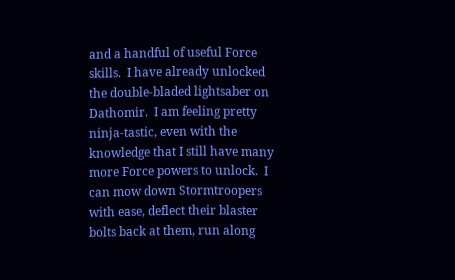and a handful of useful Force skills.  I have already unlocked the double-bladed lightsaber on Dathomir.  I am feeling pretty ninja-tastic, even with the knowledge that I still have many more Force powers to unlock.  I can mow down Stormtroopers with ease, deflect their blaster bolts back at them, run along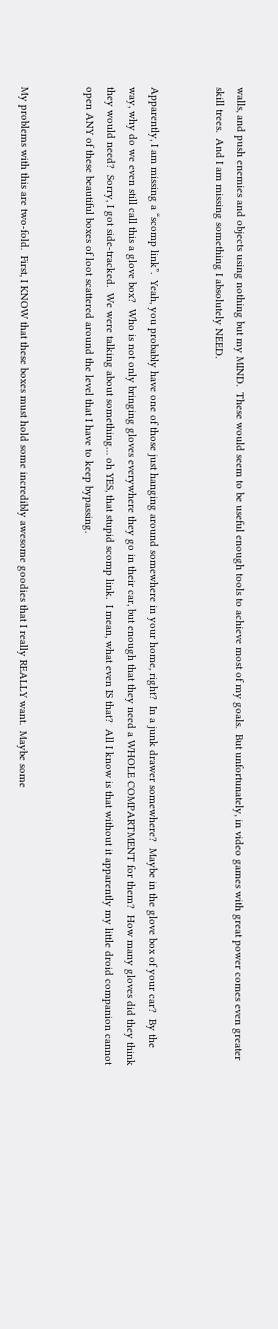walls, and push enemies and objects using nothing but my MIND.  These would seem to be useful enough tools to achieve most of my goals.  But unfortunately, in video games with great power comes even greater skill trees.  And I am missing something I absolutely NEED.


Apparently, I am missing a “scomp link”.  Yeah, you probably have one of those just hanging around somewhere in your home, right?  In a junk drawer somewhere?  Maybe in the glove box of your car?  By the way, why do we even still call this a glove box?  Who is not only bringing gloves everywhere they go in their car, but enough that they need a WHOLE COMPARTMENT for them?  How many gloves did they think they would need?  Sorry, I got side-tracked.  We were talking about something… oh YES, that stupid scomp link.  I mean, what even IS that?  All I know is that without it apparently my little droid companion cannot open ANY of these beautiful boxes of loot scattered around the level that I have to keep bypassing.


My problems with this are two-fold.  First, I KNOW that these boxes must hold some incredibly awesome goodies that I really REALLY want.  Maybe some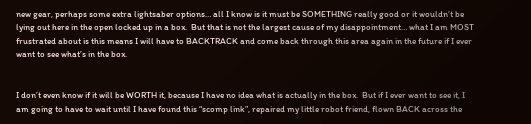new gear, perhaps some extra lightsaber options… all I know is it must be SOMETHING really good or it wouldn’t be lying out here in the open locked up in a box.  But that is not the largest cause of my disappointment… what I am MOST frustrated about is this means I will have to BACKTRACK and come back through this area again in the future if I ever want to see what’s in the box.


I don’t even know if it will be WORTH it, because I have no idea what is actually in the box.  But if I ever want to see it, I am going to have to wait until I have found this “scomp link”, repaired my little robot friend, flown BACK across the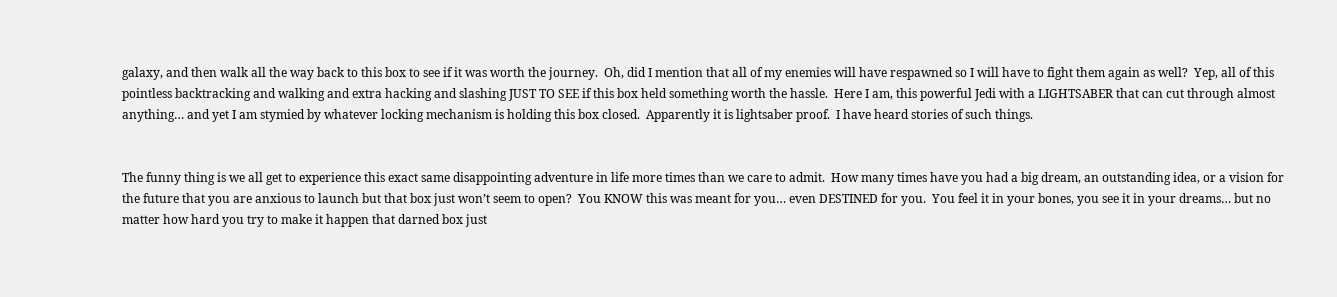galaxy, and then walk all the way back to this box to see if it was worth the journey.  Oh, did I mention that all of my enemies will have respawned so I will have to fight them again as well?  Yep, all of this pointless backtracking and walking and extra hacking and slashing JUST TO SEE if this box held something worth the hassle.  Here I am, this powerful Jedi with a LIGHTSABER that can cut through almost anything… and yet I am stymied by whatever locking mechanism is holding this box closed.  Apparently it is lightsaber proof.  I have heard stories of such things.


The funny thing is we all get to experience this exact same disappointing adventure in life more times than we care to admit.  How many times have you had a big dream, an outstanding idea, or a vision for the future that you are anxious to launch but that box just won’t seem to open?  You KNOW this was meant for you… even DESTINED for you.  You feel it in your bones, you see it in your dreams… but no matter how hard you try to make it happen that darned box just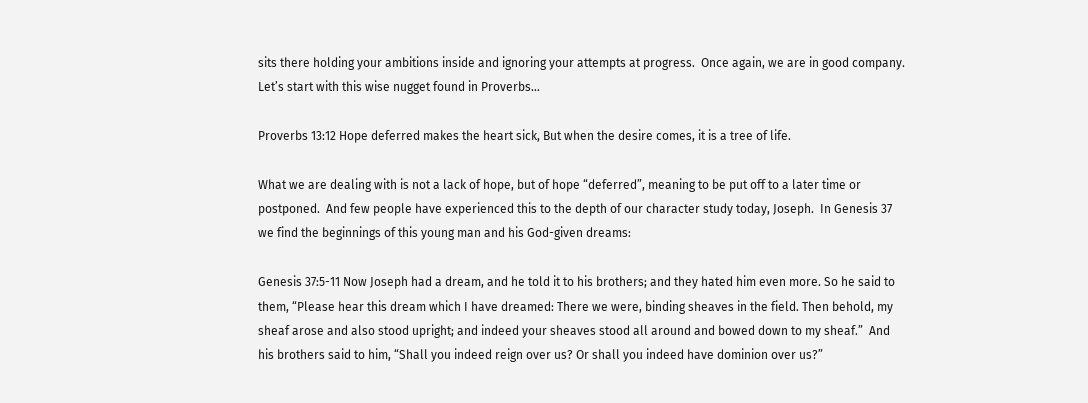sits there holding your ambitions inside and ignoring your attempts at progress.  Once again, we are in good company.  Let’s start with this wise nugget found in Proverbs…

Proverbs 13:12 Hope deferred makes the heart sick, But when the desire comes, it is a tree of life.

What we are dealing with is not a lack of hope, but of hope “deferred”, meaning to be put off to a later time or postponed.  And few people have experienced this to the depth of our character study today, Joseph.  In Genesis 37 we find the beginnings of this young man and his God-given dreams:

Genesis 37:5-11 Now Joseph had a dream, and he told it to his brothers; and they hated him even more. So he said to them, “Please hear this dream which I have dreamed: There we were, binding sheaves in the field. Then behold, my sheaf arose and also stood upright; and indeed your sheaves stood all around and bowed down to my sheaf.”  And his brothers said to him, “Shall you indeed reign over us? Or shall you indeed have dominion over us?”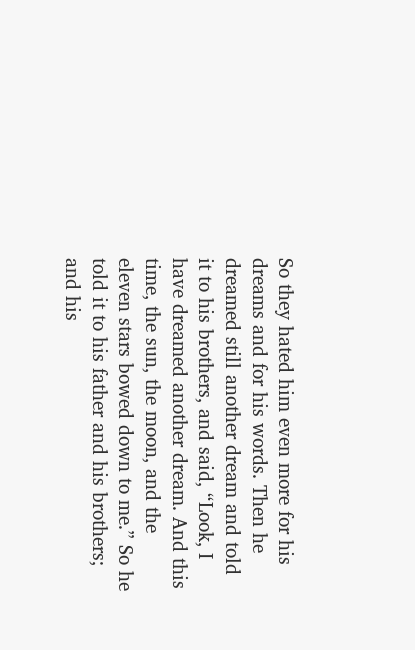So they hated him even more for his dreams and for his words. Then he dreamed still another dream and told it to his brothers, and said, “Look, I have dreamed another dream. And this time, the sun, the moon, and the eleven stars bowed down to me.” So he told it to his father and his brothers; and his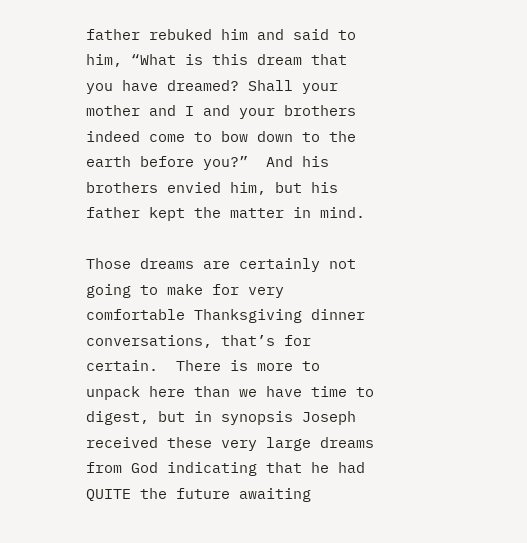father rebuked him and said to him, “What is this dream that you have dreamed? Shall your mother and I and your brothers indeed come to bow down to the earth before you?”  And his brothers envied him, but his father kept the matter in mind.

Those dreams are certainly not going to make for very comfortable Thanksgiving dinner conversations, that’s for certain.  There is more to unpack here than we have time to digest, but in synopsis Joseph received these very large dreams from God indicating that he had QUITE the future awaiting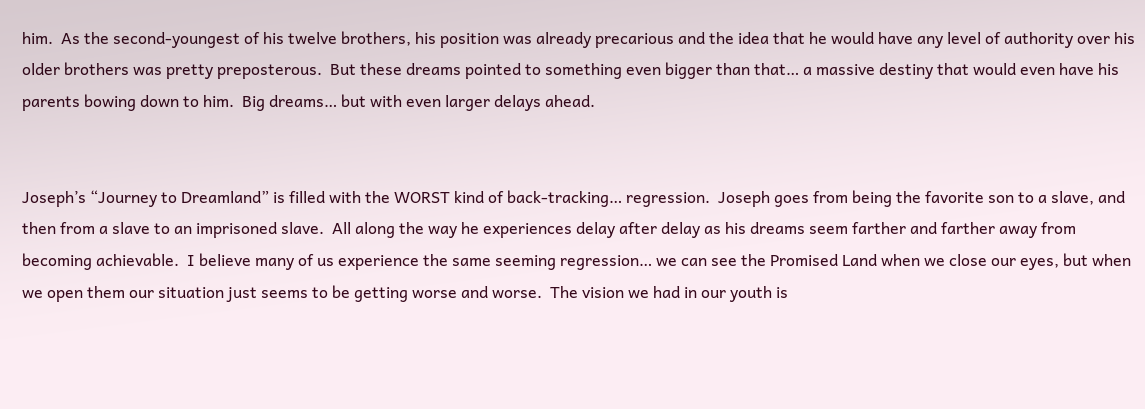him.  As the second-youngest of his twelve brothers, his position was already precarious and the idea that he would have any level of authority over his older brothers was pretty preposterous.  But these dreams pointed to something even bigger than that… a massive destiny that would even have his parents bowing down to him.  Big dreams… but with even larger delays ahead.


Joseph’s “Journey to Dreamland” is filled with the WORST kind of back-tracking… regression.  Joseph goes from being the favorite son to a slave, and then from a slave to an imprisoned slave.  All along the way he experiences delay after delay as his dreams seem farther and farther away from becoming achievable.  I believe many of us experience the same seeming regression… we can see the Promised Land when we close our eyes, but when we open them our situation just seems to be getting worse and worse.  The vision we had in our youth is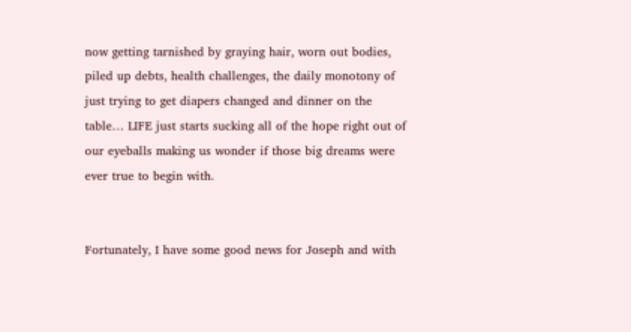now getting tarnished by graying hair, worn out bodies, piled up debts, health challenges, the daily monotony of just trying to get diapers changed and dinner on the table… LIFE just starts sucking all of the hope right out of our eyeballs making us wonder if those big dreams were ever true to begin with.


Fortunately, I have some good news for Joseph and with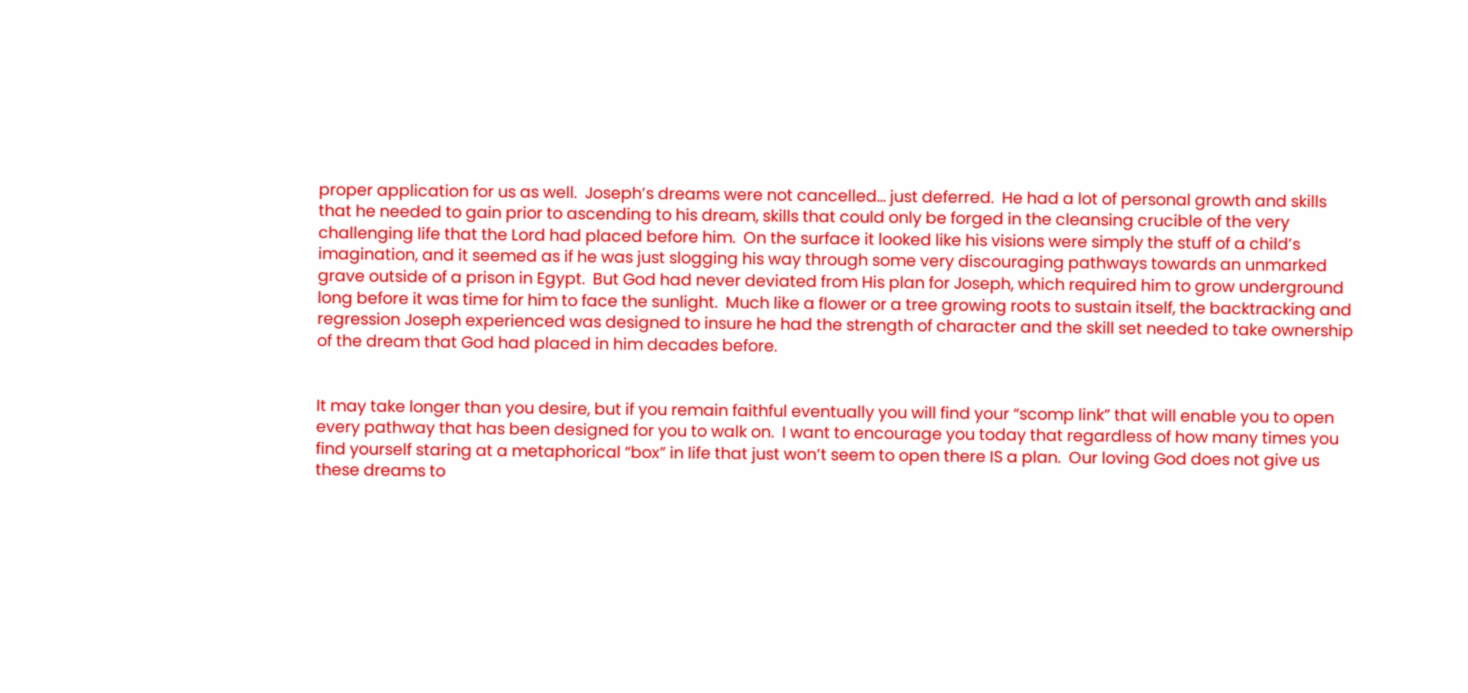proper application for us as well.  Joseph’s dreams were not cancelled… just deferred.  He had a lot of personal growth and skills that he needed to gain prior to ascending to his dream, skills that could only be forged in the cleansing crucible of the very challenging life that the Lord had placed before him.  On the surface it looked like his visions were simply the stuff of a child’s imagination, and it seemed as if he was just slogging his way through some very discouraging pathways towards an unmarked grave outside of a prison in Egypt.  But God had never deviated from His plan for Joseph, which required him to grow underground long before it was time for him to face the sunlight.  Much like a flower or a tree growing roots to sustain itself, the backtracking and regression Joseph experienced was designed to insure he had the strength of character and the skill set needed to take ownership of the dream that God had placed in him decades before.


It may take longer than you desire, but if you remain faithful eventually you will find your “scomp link” that will enable you to open every pathway that has been designed for you to walk on.  I want to encourage you today that regardless of how many times you find yourself staring at a metaphorical “box” in life that just won’t seem to open there IS a plan.  Our loving God does not give us these dreams to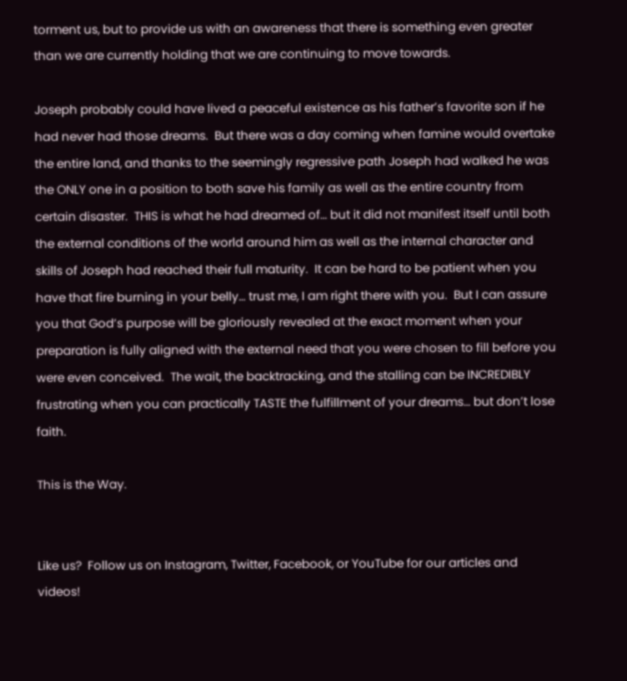torment us, but to provide us with an awareness that there is something even greater than we are currently holding that we are continuing to move towards.

Joseph probably could have lived a peaceful existence as his father’s favorite son if he had never had those dreams.  But there was a day coming when famine would overtake the entire land, and thanks to the seemingly regressive path Joseph had walked he was the ONLY one in a position to both save his family as well as the entire country from certain disaster.  THIS is what he had dreamed of… but it did not manifest itself until both the external conditions of the world around him as well as the internal character and skills of Joseph had reached their full maturity.  It can be hard to be patient when you have that fire burning in your belly… trust me, I am right there with you.  But I can assure you that God’s purpose will be gloriously revealed at the exact moment when your preparation is fully aligned with the external need that you were chosen to fill before you were even conceived.  The wait, the backtracking, and the stalling can be INCREDIBLY frustrating when you can practically TASTE the fulfillment of your dreams… but don’t lose faith.

This is the Way.


Like us?  Follow us on Instagram, Twitter, Facebook, or YouTube for our articles and videos!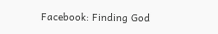Facebook: Finding God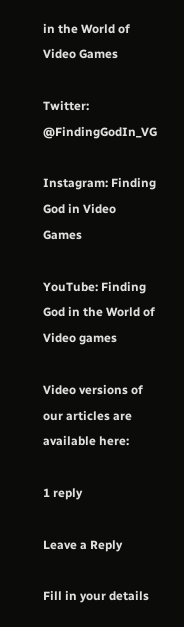in the World of Video Games

Twitter: @FindingGodIn_VG

Instagram: Finding God in Video Games

YouTube: Finding God in the World of Video games

Video versions of our articles are available here:

1 reply

Leave a Reply

Fill in your details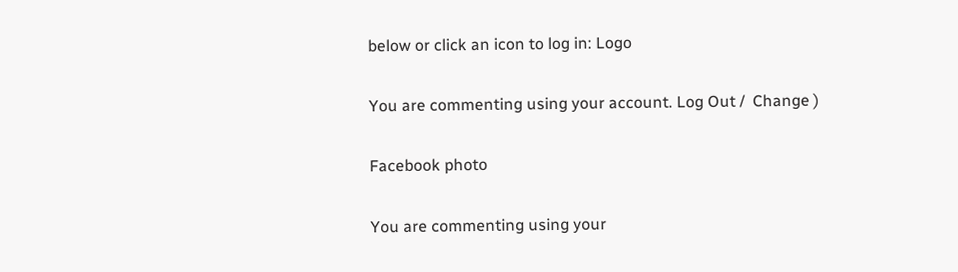below or click an icon to log in: Logo

You are commenting using your account. Log Out /  Change )

Facebook photo

You are commenting using your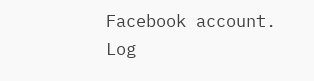Facebook account. Log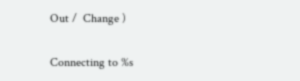Out /  Change )

Connecting to %s